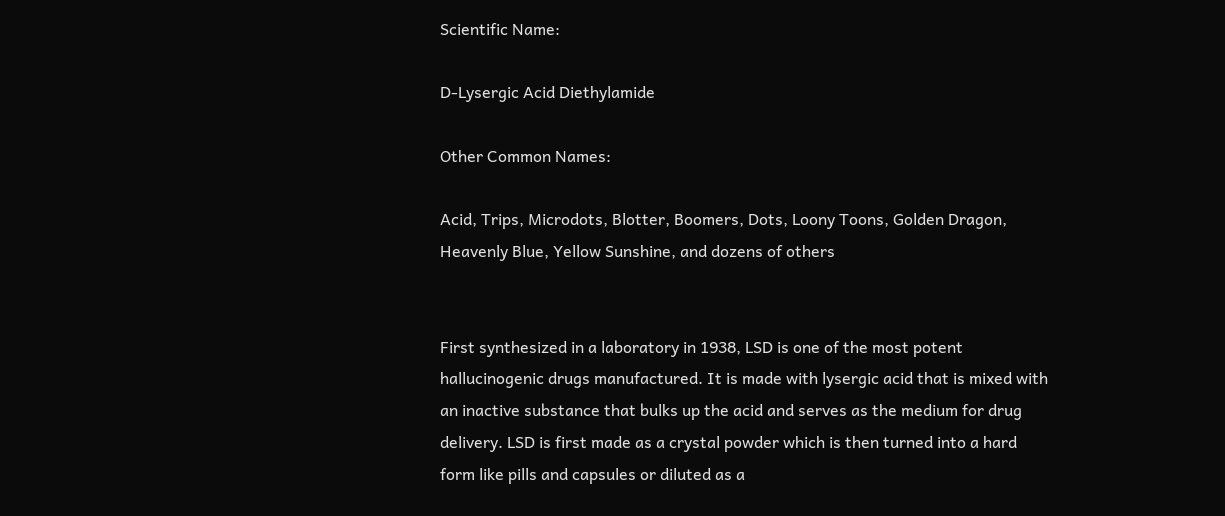Scientific Name:

D-Lysergic Acid Diethylamide

Other Common Names:

Acid, Trips, Microdots, Blotter, Boomers, Dots, Loony Toons, Golden Dragon, Heavenly Blue, Yellow Sunshine, and dozens of others


First synthesized in a laboratory in 1938, LSD is one of the most potent hallucinogenic drugs manufactured. It is made with lysergic acid that is mixed with an inactive substance that bulks up the acid and serves as the medium for drug delivery. LSD is first made as a crystal powder which is then turned into a hard form like pills and capsules or diluted as a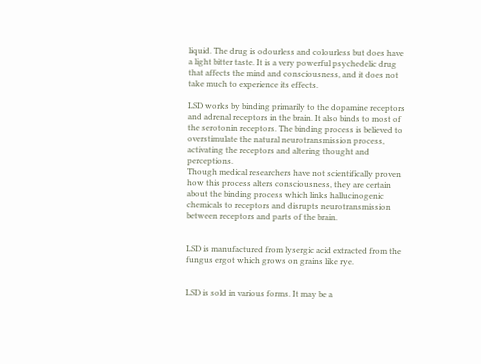liquid. The drug is odourless and colourless but does have a light bitter taste. It is a very powerful psychedelic drug that affects the mind and consciousness, and it does not take much to experience its effects.

LSD works by binding primarily to the dopamine receptors and adrenal receptors in the brain. It also binds to most of the serotonin receptors. The binding process is believed to overstimulate the natural neurotransmission process, activating the receptors and altering thought and perceptions.
Though medical researchers have not scientifically proven how this process alters consciousness, they are certain about the binding process which links hallucinogenic chemicals to receptors and disrupts neurotransmission between receptors and parts of the brain.


LSD is manufactured from lysergic acid extracted from the fungus ergot which grows on grains like rye.


LSD is sold in various forms. It may be a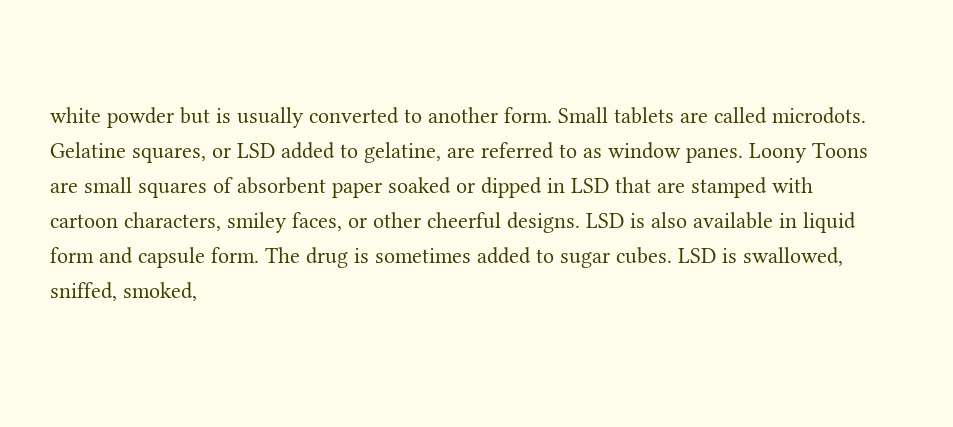white powder but is usually converted to another form. Small tablets are called microdots. Gelatine squares, or LSD added to gelatine, are referred to as window panes. Loony Toons are small squares of absorbent paper soaked or dipped in LSD that are stamped with cartoon characters, smiley faces, or other cheerful designs. LSD is also available in liquid form and capsule form. The drug is sometimes added to sugar cubes. LSD is swallowed, sniffed, smoked,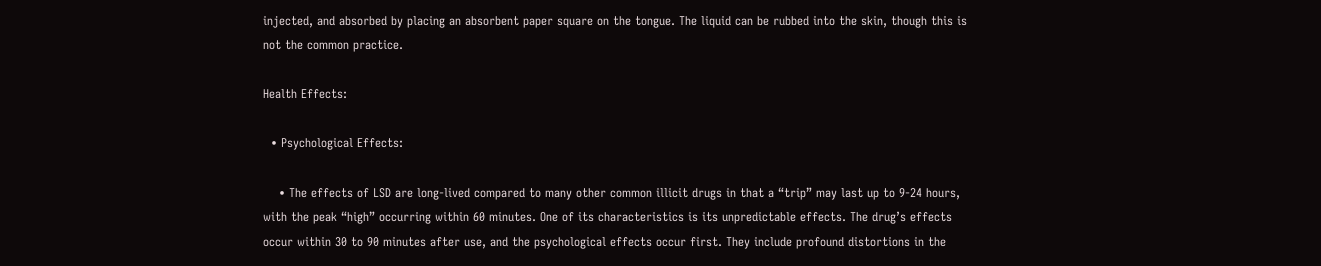injected, and absorbed by placing an absorbent paper square on the tongue. The liquid can be rubbed into the skin, though this is not the common practice.

Health Effects:

  • Psychological Effects:

    • The effects of LSD are long-lived compared to many other common illicit drugs in that a “trip” may last up to 9-24 hours, with the peak “high” occurring within 60 minutes. One of its characteristics is its unpredictable effects. The drug’s effects occur within 30 to 90 minutes after use, and the psychological effects occur first. They include profound distortions in the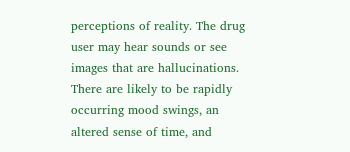perceptions of reality. The drug user may hear sounds or see images that are hallucinations. There are likely to be rapidly occurring mood swings, an altered sense of time, and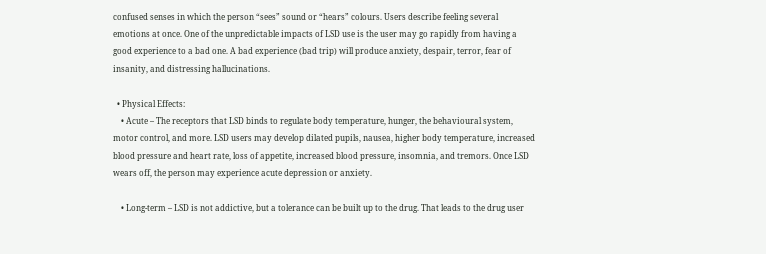confused senses in which the person “sees” sound or “hears” colours. Users describe feeling several emotions at once. One of the unpredictable impacts of LSD use is the user may go rapidly from having a good experience to a bad one. A bad experience (bad trip) will produce anxiety, despair, terror, fear of insanity, and distressing hallucinations.

  • Physical Effects:
    • Acute – The receptors that LSD binds to regulate body temperature, hunger, the behavioural system, motor control, and more. LSD users may develop dilated pupils, nausea, higher body temperature, increased blood pressure and heart rate, loss of appetite, increased blood pressure, insomnia, and tremors. Once LSD wears off, the person may experience acute depression or anxiety.

    • Long-term – LSD is not addictive, but a tolerance can be built up to the drug. That leads to the drug user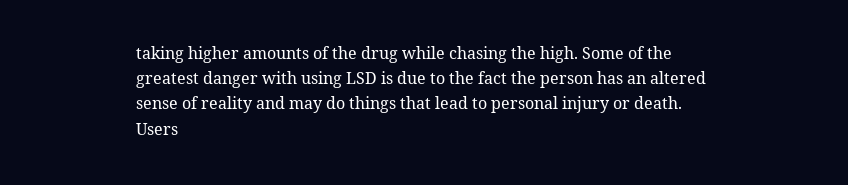taking higher amounts of the drug while chasing the high. Some of the greatest danger with using LSD is due to the fact the person has an altered sense of reality and may do things that lead to personal injury or death. Users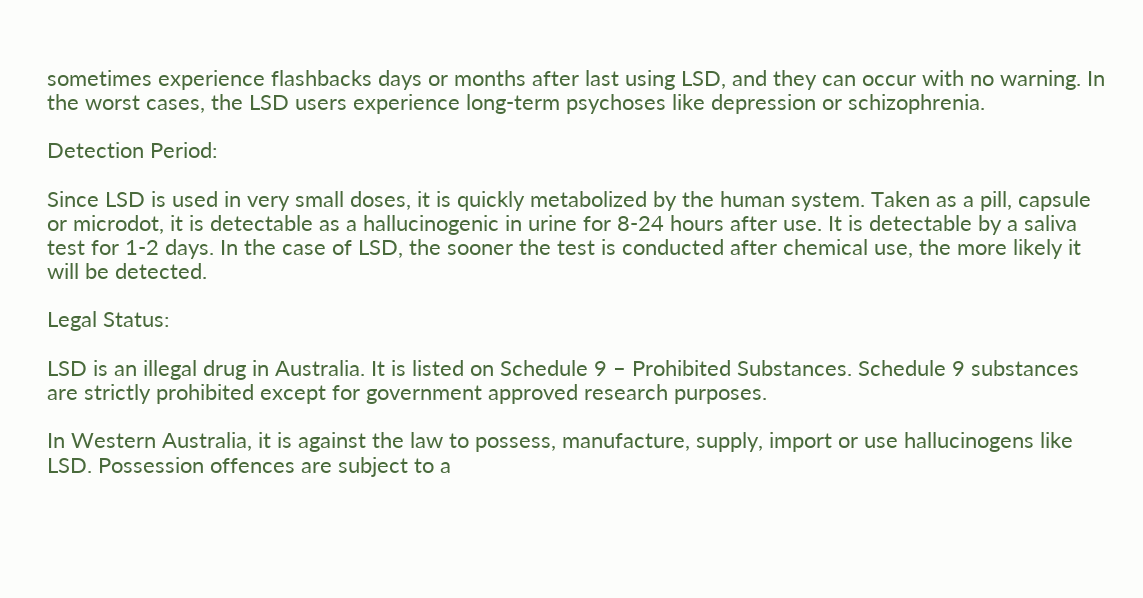sometimes experience flashbacks days or months after last using LSD, and they can occur with no warning. In the worst cases, the LSD users experience long-term psychoses like depression or schizophrenia.

Detection Period:

Since LSD is used in very small doses, it is quickly metabolized by the human system. Taken as a pill, capsule or microdot, it is detectable as a hallucinogenic in urine for 8-24 hours after use. It is detectable by a saliva test for 1-2 days. In the case of LSD, the sooner the test is conducted after chemical use, the more likely it will be detected.

Legal Status:

LSD is an illegal drug in Australia. It is listed on Schedule 9 – Prohibited Substances. Schedule 9 substances are strictly prohibited except for government approved research purposes.

In Western Australia, it is against the law to possess, manufacture, supply, import or use hallucinogens like LSD. Possession offences are subject to a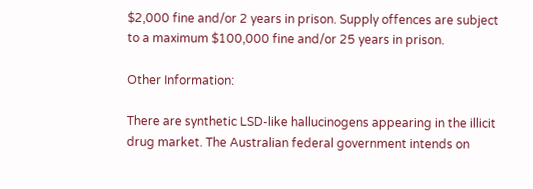$2,000 fine and/or 2 years in prison. Supply offences are subject to a maximum $100,000 fine and/or 25 years in prison.

Other Information:

There are synthetic LSD-like hallucinogens appearing in the illicit drug market. The Australian federal government intends on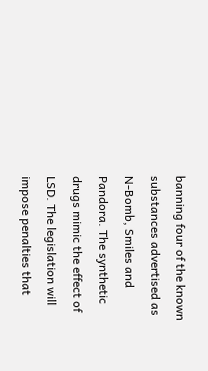banning four of the known substances advertised as N-Bomb, Smiles and Pandora. The synthetic drugs mimic the effect of LSD. The legislation will impose penalties that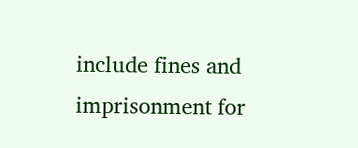include fines and imprisonment for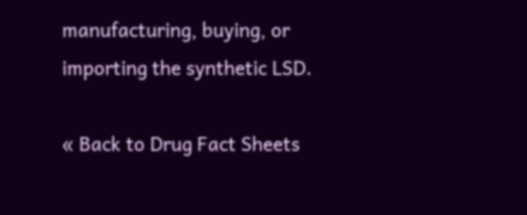manufacturing, buying, or importing the synthetic LSD.

« Back to Drug Fact Sheets